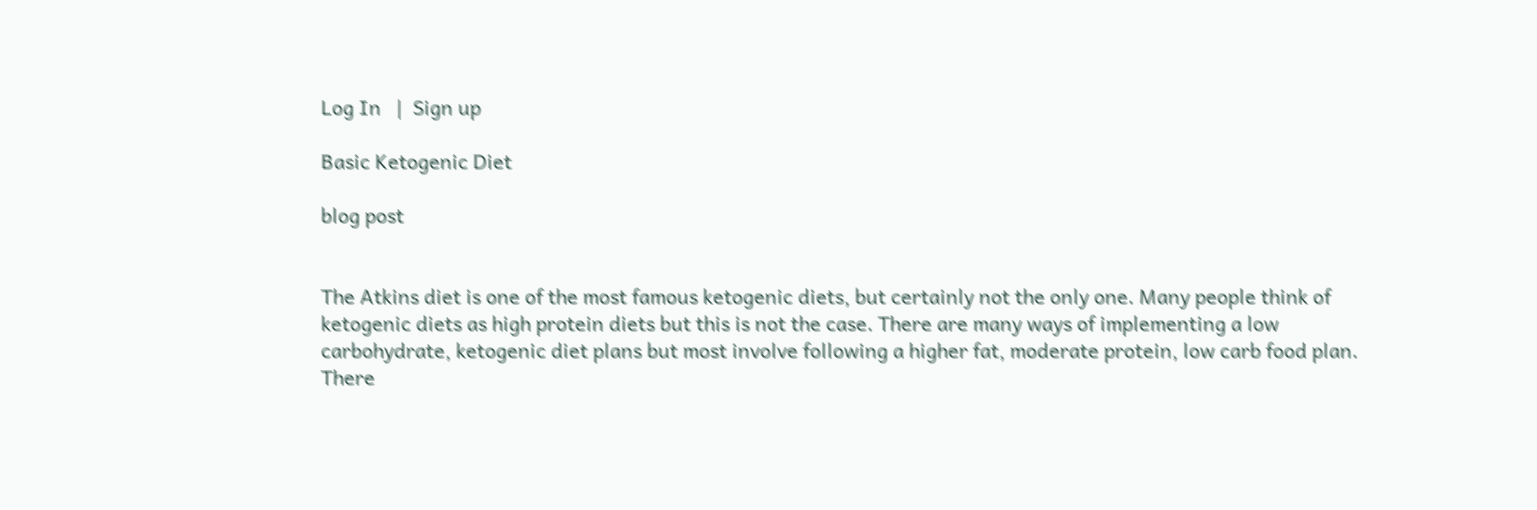Log In   |  Sign up

Basic Ketogenic Diet

blog post


The Atkins diet is one of the most famous ketogenic diets, but certainly not the only one. Many people think of ketogenic diets as high protein diets but this is not the case. There are many ways of implementing a low carbohydrate, ketogenic diet plans but most involve following a higher fat, moderate protein, low carb food plan. There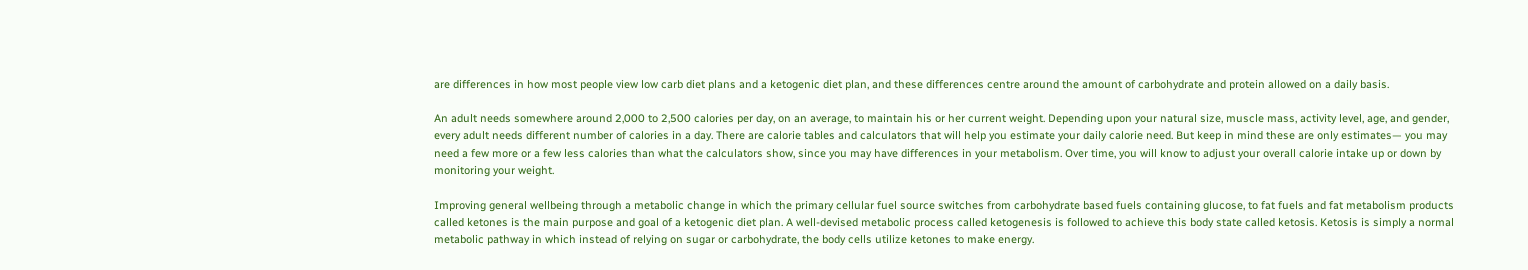are differences in how most people view low carb diet plans and a ketogenic diet plan, and these differences centre around the amount of carbohydrate and protein allowed on a daily basis.

An adult needs somewhere around 2,000 to 2,500 calories per day, on an average, to maintain his or her current weight. Depending upon your natural size, muscle mass, activity level, age, and gender, every adult needs different number of calories in a day. There are calorie tables and calculators that will help you estimate your daily calorie need. But keep in mind these are only estimates— you may need a few more or a few less calories than what the calculators show, since you may have differences in your metabolism. Over time, you will know to adjust your overall calorie intake up or down by monitoring your weight.

Improving general wellbeing through a metabolic change in which the primary cellular fuel source switches from carbohydrate based fuels containing glucose, to fat fuels and fat metabolism products called ketones is the main purpose and goal of a ketogenic diet plan. A well-devised metabolic process called ketogenesis is followed to achieve this body state called ketosis. Ketosis is simply a normal metabolic pathway in which instead of relying on sugar or carbohydrate, the body cells utilize ketones to make energy.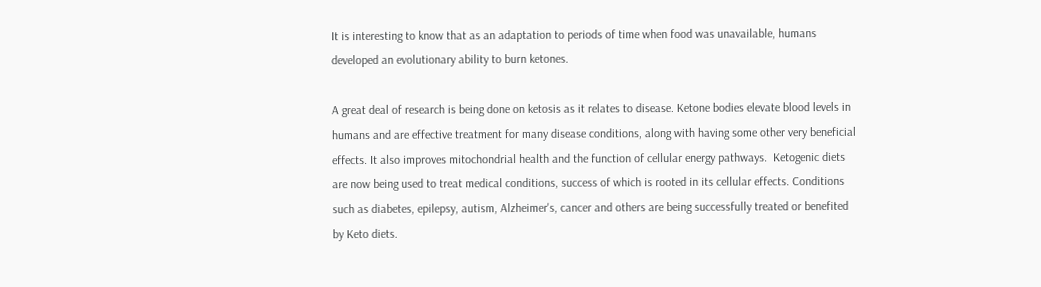It is interesting to know that as an adaptation to periods of time when food was unavailable, humans developed an evolutionary ability to burn ketones.

A great deal of research is being done on ketosis as it relates to disease. Ketone bodies elevate blood levels in humans and are effective treatment for many disease conditions, along with having some other very beneficial effects. It also improves mitochondrial health and the function of cellular energy pathways.  Ketogenic diets are now being used to treat medical conditions, success of which is rooted in its cellular effects. Conditions such as diabetes, epilepsy, autism, Alzheimer's, cancer and others are being successfully treated or benefited by Keto diets.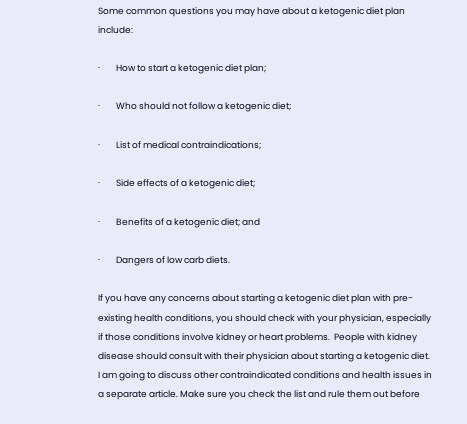Some common questions you may have about a ketogenic diet plan include:

·        How to start a ketogenic diet plan;

·        Who should not follow a ketogenic diet;

·        List of medical contraindications;

·        Side effects of a ketogenic diet;

·        Benefits of a ketogenic diet; and

·        Dangers of low carb diets.

If you have any concerns about starting a ketogenic diet plan with pre-existing health conditions, you should check with your physician, especially if those conditions involve kidney or heart problems.  People with kidney disease should consult with their physician about starting a ketogenic diet.  I am going to discuss other contraindicated conditions and health issues in a separate article. Make sure you check the list and rule them out before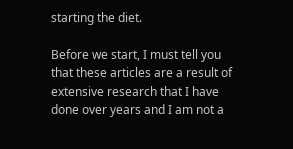starting the diet.

Before we start, I must tell you that these articles are a result of extensive research that I have done over years and I am not a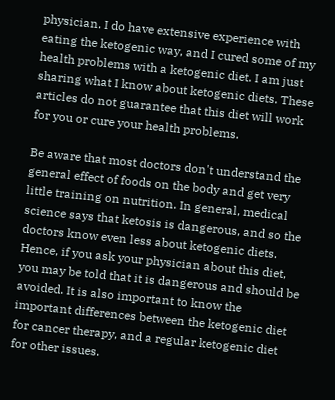physician. I do have extensive experience with eating the ketogenic way, and I cured some of my health problems with a ketogenic diet. I am just sharing what I know about ketogenic diets. These articles do not guarantee that this diet will work for you or cure your health problems.

Be aware that most doctors don't understand the general effect of foods on the body and get very little training on nutrition. In general, medical science says that ketosis is dangerous, and so the doctors know even less about ketogenic diets. Hence, if you ask your physician about this diet, you may be told that it is dangerous and should be avoided. It is also important to know the important differences between the ketogenic diet for cancer therapy, and a regular ketogenic diet for other issues.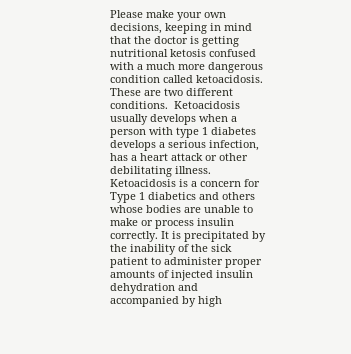Please make your own decisions, keeping in mind that the doctor is getting nutritional ketosis confused with a much more dangerous condition called ketoacidosis. These are two different conditions.  Ketoacidosis usually develops when a person with type 1 diabetes develops a serious infection, has a heart attack or other debilitating illness. Ketoacidosis is a concern for Type 1 diabetics and others whose bodies are unable to make or process insulin correctly. It is precipitated by the inability of the sick patient to administer proper amounts of injected insulin dehydration and accompanied by high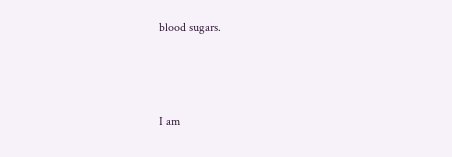blood sugars.



I am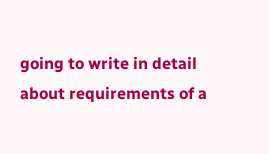going to write in detail about requirements of a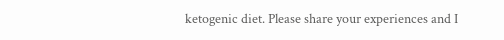ketogenic diet. Please share your experiences and I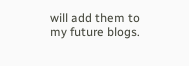will add them to my future blogs.